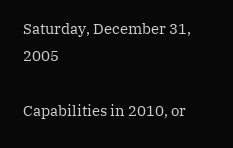Saturday, December 31, 2005

Capabilities in 2010, or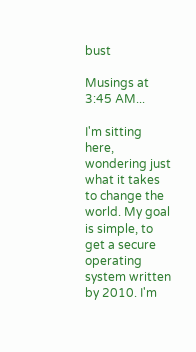bust

Musings at 3:45 AM...

I'm sitting here, wondering just what it takes to change the world. My goal is simple, to get a secure operating system written by 2010. I'm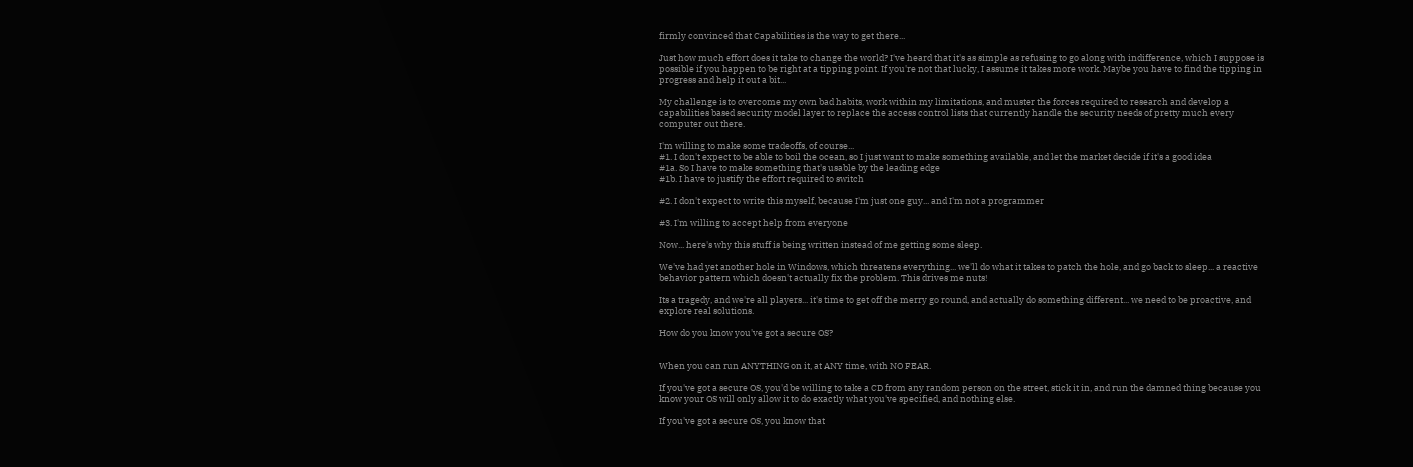firmly convinced that Capabilities is the way to get there...

Just how much effort does it take to change the world? I've heard that it's as simple as refusing to go along with indifference, which I suppose is possible if you happen to be right at a tipping point. If you're not that lucky, I assume it takes more work. Maybe you have to find the tipping in progress and help it out a bit...

My challenge is to overcome my own bad habits, work within my limitations, and muster the forces required to research and develop a capabilities based security model layer to replace the access control lists that currently handle the security needs of pretty much every computer out there.

I'm willing to make some tradeoffs, of course...
#1. I don't expect to be able to boil the ocean, so I just want to make something available, and let the market decide if it's a good idea
#1a. So I have to make something that's usable by the leading edge
#1b. I have to justify the effort required to switch

#2. I don't expect to write this myself, because I'm just one guy... and I'm not a programmer

#3. I'm willing to accept help from everyone

Now... here's why this stuff is being written instead of me getting some sleep.

We've had yet another hole in Windows, which threatens everything... we'll do what it takes to patch the hole, and go back to sleep... a reactive behavior pattern which doesn't actually fix the problem. This drives me nuts!

Its a tragedy, and we're all players... it's time to get off the merry go round, and actually do something different... we need to be proactive, and explore real solutions.

How do you know you've got a secure OS?


When you can run ANYTHING on it, at ANY time, with NO FEAR.

If you've got a secure OS, you'd be willing to take a CD from any random person on the street, stick it in, and run the damned thing because you know your OS will only allow it to do exactly what you've specified, and nothing else.

If you've got a secure OS, you know that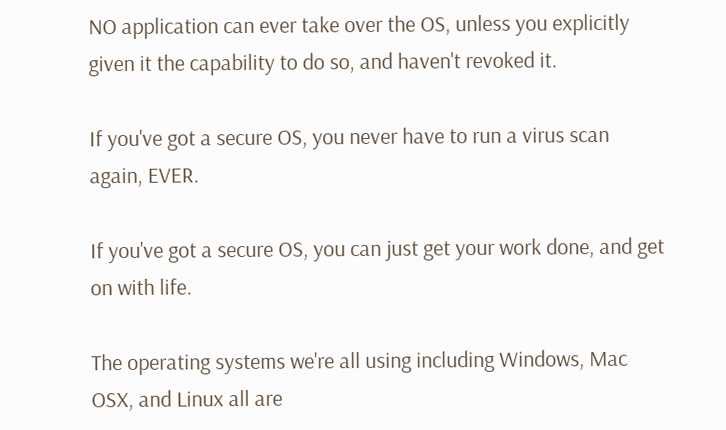NO application can ever take over the OS, unless you explicitly given it the capability to do so, and haven't revoked it.

If you've got a secure OS, you never have to run a virus scan again, EVER.

If you've got a secure OS, you can just get your work done, and get on with life.

The operating systems we're all using including Windows, Mac OSX, and Linux all are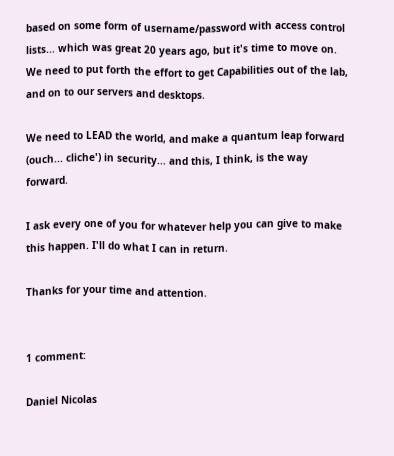based on some form of username/password with access control lists... which was great 20 years ago, but it's time to move on. We need to put forth the effort to get Capabilities out of the lab, and on to our servers and desktops.

We need to LEAD the world, and make a quantum leap forward (ouch... cliche') in security... and this, I think, is the way forward.

I ask every one of you for whatever help you can give to make this happen. I'll do what I can in return.

Thanks for your time and attention.


1 comment:

Daniel Nicolas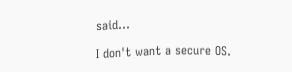said...

I don't want a secure OS.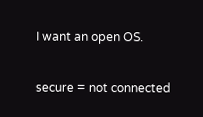I want an open OS.

secure = not connected